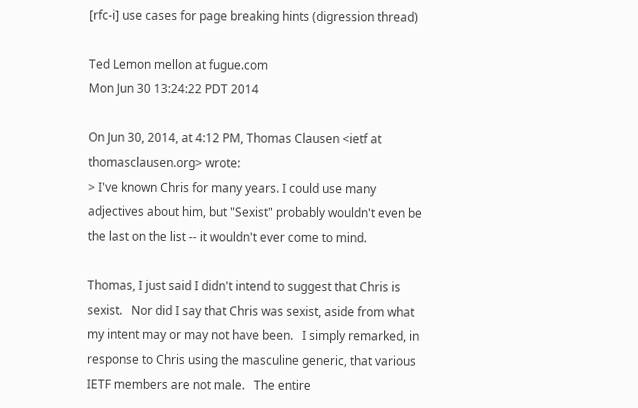[rfc-i] use cases for page breaking hints (digression thread)

Ted Lemon mellon at fugue.com
Mon Jun 30 13:24:22 PDT 2014

On Jun 30, 2014, at 4:12 PM, Thomas Clausen <ietf at thomasclausen.org> wrote:
> I've known Chris for many years. I could use many adjectives about him, but "Sexist" probably wouldn't even be the last on the list -- it wouldn't ever come to mind.

Thomas, I just said I didn't intend to suggest that Chris is sexist.   Nor did I say that Chris was sexist, aside from what my intent may or may not have been.   I simply remarked, in response to Chris using the masculine generic, that various IETF members are not male.   The entire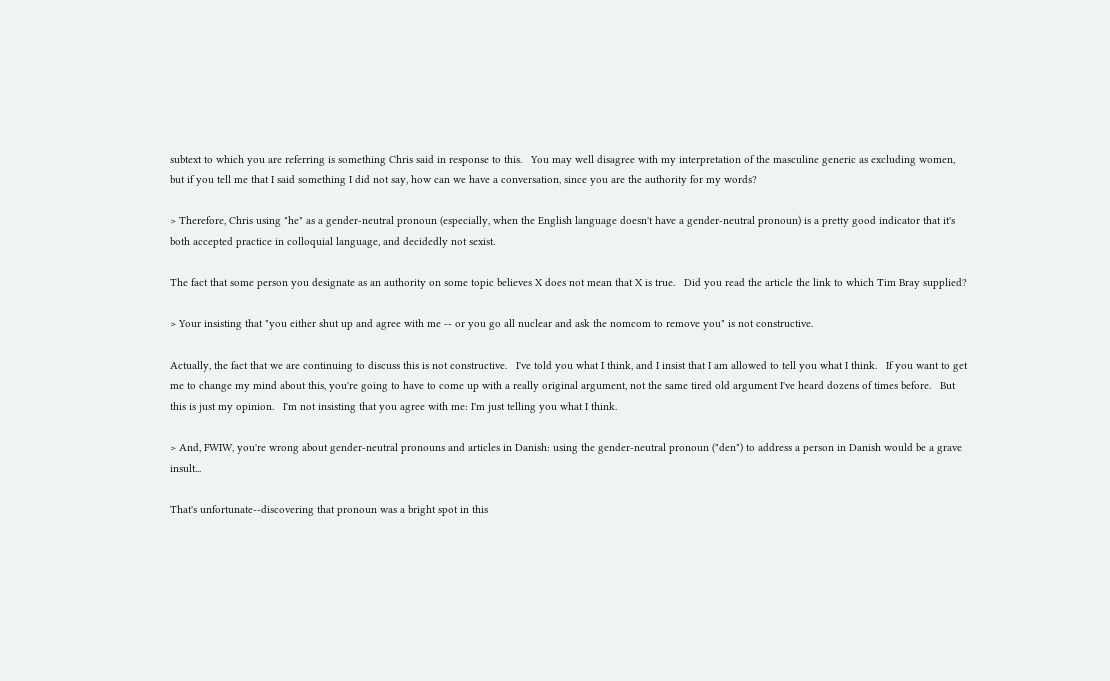subtext to which you are referring is something Chris said in response to this.   You may well disagree with my interpretation of the masculine generic as excluding women, but if you tell me that I said something I did not say, how can we have a conversation, since you are the authority for my words?

> Therefore, Chris using "he" as a gender-neutral pronoun (especially, when the English language doesn't have a gender-neutral pronoun) is a pretty good indicator that it's both accepted practice in colloquial language, and decidedly not sexist.

The fact that some person you designate as an authority on some topic believes X does not mean that X is true.   Did you read the article the link to which Tim Bray supplied?

> Your insisting that "you either shut up and agree with me -- or you go all nuclear and ask the nomcom to remove you" is not constructive.

Actually, the fact that we are continuing to discuss this is not constructive.   I've told you what I think, and I insist that I am allowed to tell you what I think.   If you want to get me to change my mind about this, you're going to have to come up with a really original argument, not the same tired old argument I've heard dozens of times before.   But this is just my opinion.   I'm not insisting that you agree with me: I'm just telling you what I think.

> And, FWIW, you're wrong about gender-neutral pronouns and articles in Danish: using the gender-neutral pronoun ("den") to address a person in Danish would be a grave insult...

That's unfortunate--discovering that pronoun was a bright spot in this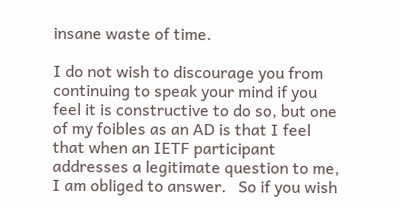insane waste of time.

I do not wish to discourage you from continuing to speak your mind if you feel it is constructive to do so, but one of my foibles as an AD is that I feel that when an IETF participant addresses a legitimate question to me, I am obliged to answer.   So if you wish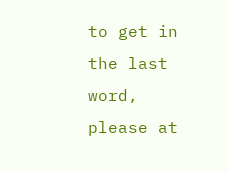to get in the last word, please at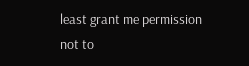least grant me permission not to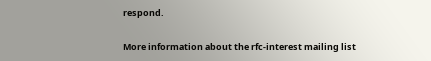respond.

More information about the rfc-interest mailing list